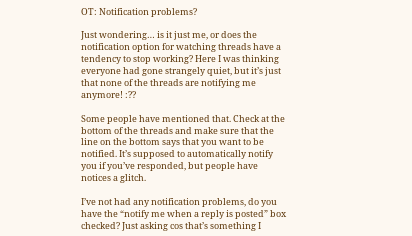OT: Notification problems?

Just wondering… is it just me, or does the notification option for watching threads have a tendency to stop working? Here I was thinking everyone had gone strangely quiet, but it’s just that none of the threads are notifying me anymore! :??

Some people have mentioned that. Check at the bottom of the threads and make sure that the line on the bottom says that you want to be notified. It’s supposed to automatically notify you if you’ve responded, but people have notices a glitch.

I’ve not had any notification problems, do you have the “notify me when a reply is posted” box checked? Just asking cos that’s something I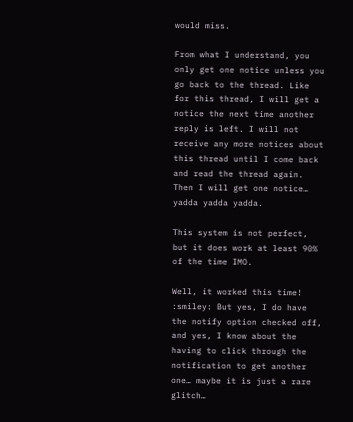would miss.

From what I understand, you only get one notice unless you go back to the thread. Like for this thread, I will get a notice the next time another reply is left. I will not receive any more notices about this thread until I come back and read the thread again. Then I will get one notice… yadda yadda yadda.

This system is not perfect, but it does work at least 90% of the time IMO.

Well, it worked this time! :smiley: But yes, I do have the notify option checked off, and yes, I know about the having to click through the notification to get another one… maybe it is just a rare glitch…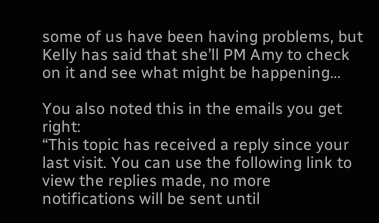some of us have been having problems, but Kelly has said that she’ll PM Amy to check on it and see what might be happening…

You also noted this in the emails you get right:
“This topic has received a reply since your last visit. You can use the following link to view the replies made, no more notifications will be sent until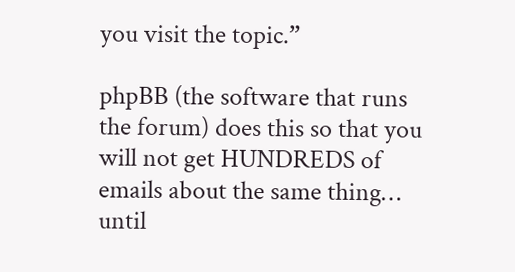you visit the topic.”

phpBB (the software that runs the forum) does this so that you will not get HUNDREDS of emails about the same thing… until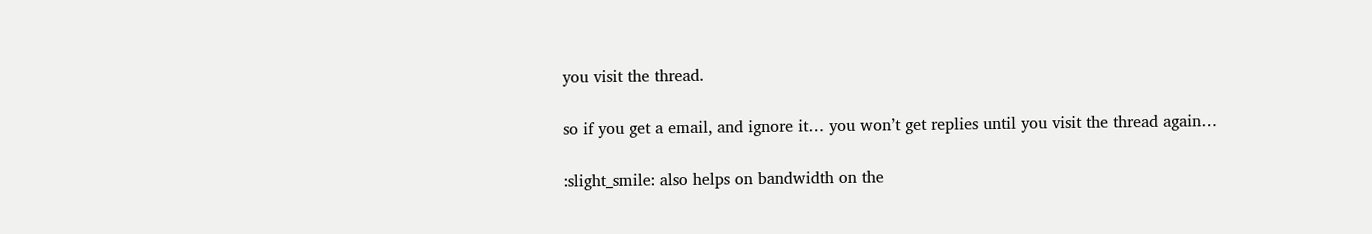you visit the thread.

so if you get a email, and ignore it… you won’t get replies until you visit the thread again…

:slight_smile: also helps on bandwidth on the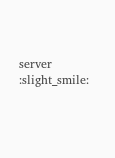server :slight_smile: